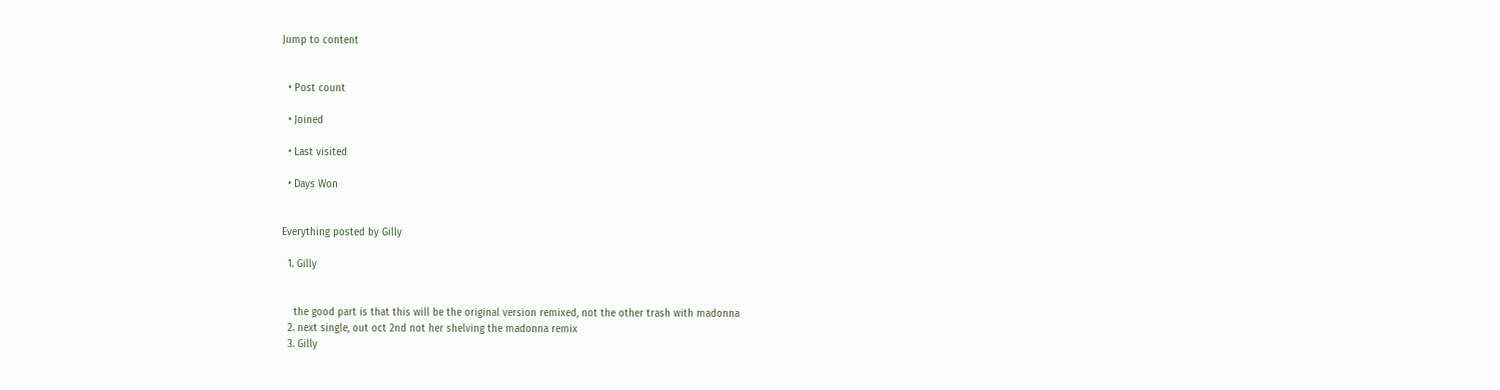Jump to content


  • Post count

  • Joined

  • Last visited

  • Days Won


Everything posted by Gilly

  1. Gilly


    the good part is that this will be the original version remixed, not the other trash with madonna
  2. next single, out oct 2nd not her shelving the madonna remix
  3. Gilly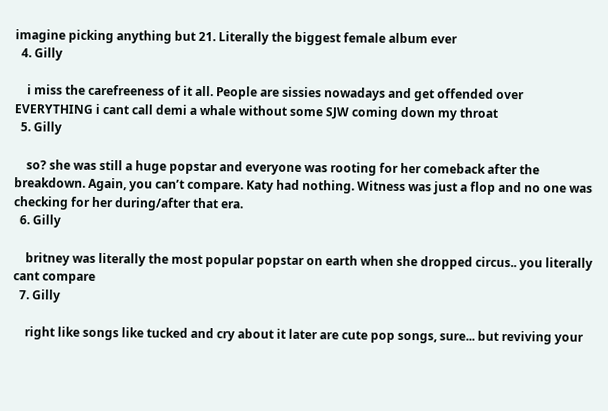imagine picking anything but 21. Literally the biggest female album ever
  4. Gilly

    i miss the carefreeness of it all. People are sissies nowadays and get offended over EVERYTHING i cant call demi a whale without some SJW coming down my throat
  5. Gilly

    so? she was still a huge popstar and everyone was rooting for her comeback after the breakdown. Again, you can’t compare. Katy had nothing. Witness was just a flop and no one was checking for her during/after that era.
  6. Gilly

    britney was literally the most popular popstar on earth when she dropped circus.. you literally cant compare
  7. Gilly

    right like songs like tucked and cry about it later are cute pop songs, sure... but reviving your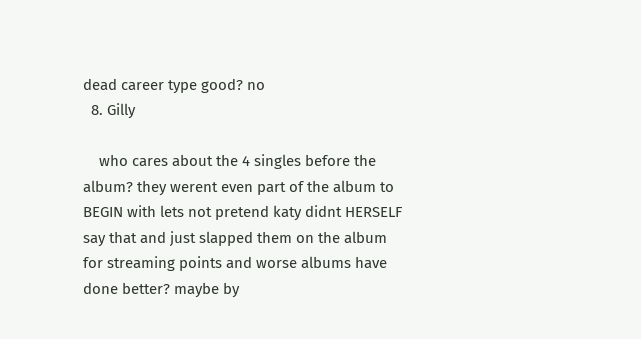dead career type good? no
  8. Gilly

    who cares about the 4 singles before the album? they werent even part of the album to BEGIN with lets not pretend katy didnt HERSELF say that and just slapped them on the album for streaming points and worse albums have done better? maybe by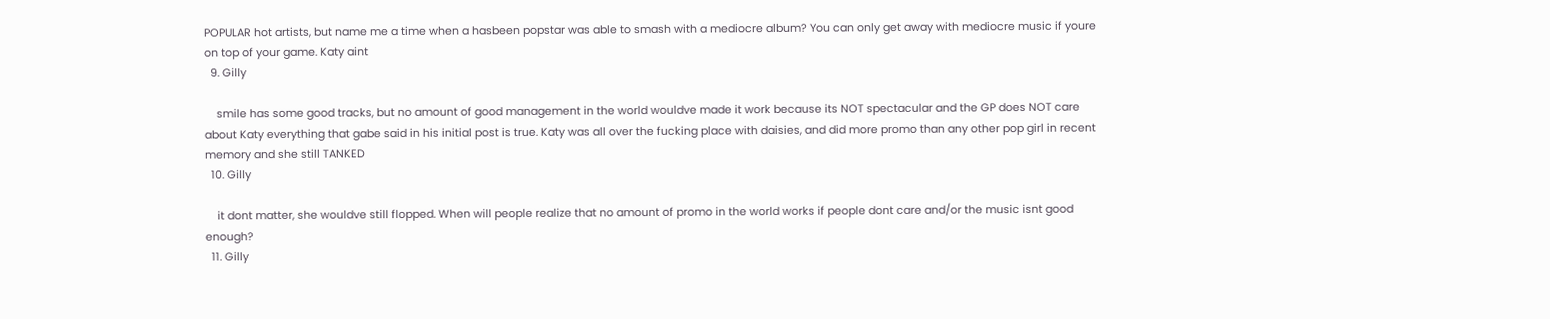POPULAR hot artists, but name me a time when a hasbeen popstar was able to smash with a mediocre album? You can only get away with mediocre music if youre on top of your game. Katy aint
  9. Gilly

    smile has some good tracks, but no amount of good management in the world wouldve made it work because its NOT spectacular and the GP does NOT care about Katy everything that gabe said in his initial post is true. Katy was all over the fucking place with daisies, and did more promo than any other pop girl in recent memory and she still TANKED
  10. Gilly

    it dont matter, she wouldve still flopped. When will people realize that no amount of promo in the world works if people dont care and/or the music isnt good enough?
  11. Gilly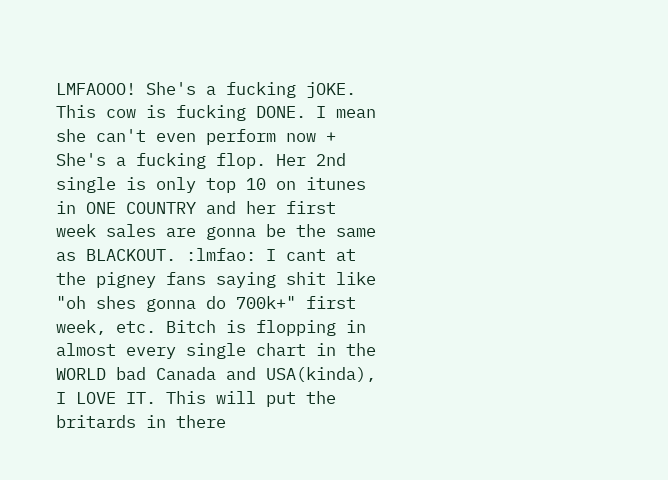LMFAOOO! She's a fucking jOKE. This cow is fucking DONE. I mean she can't even perform now + She's a fucking flop. Her 2nd single is only top 10 on itunes in ONE COUNTRY and her first week sales are gonna be the same as BLACKOUT. :lmfao: I cant at the pigney fans saying shit like "oh shes gonna do 700k+" first week, etc. Bitch is flopping in almost every single chart in the WORLD bad Canada and USA(kinda), I LOVE IT. This will put the britards in there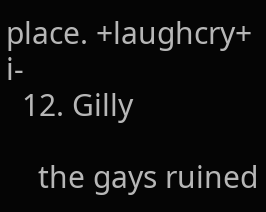place. +laughcry+ i-
  12. Gilly

    the gays ruined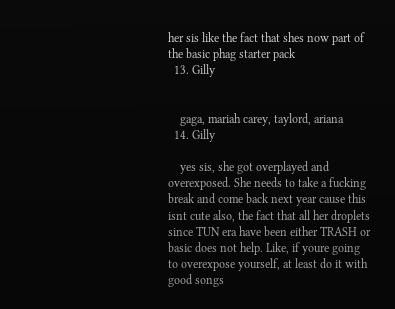her sis like the fact that shes now part of the basic phag starter pack
  13. Gilly


    gaga, mariah carey, taylord, ariana
  14. Gilly

    yes sis, she got overplayed and overexposed. She needs to take a fucking break and come back next year cause this isnt cute also, the fact that all her droplets since TUN era have been either TRASH or basic does not help. Like, if youre going to overexpose yourself, at least do it with good songs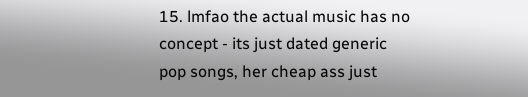15. lmfao the actual music has no concept - its just dated generic pop songs, her cheap ass just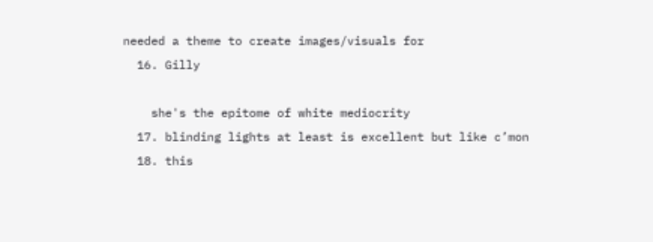needed a theme to create images/visuals for
  16. Gilly

    she's the epitome of white mediocrity
  17. blinding lights at least is excellent but like c’mon
  18. this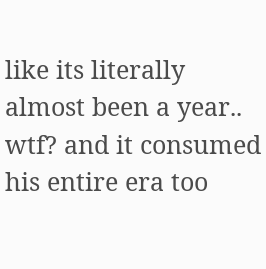like its literally almost been a year.. wtf? and it consumed his entire era too